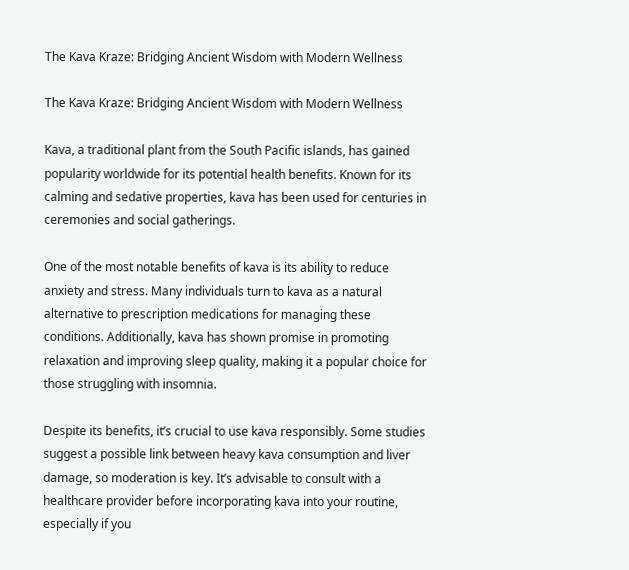The Kava Kraze: Bridging Ancient Wisdom with Modern Wellness

The Kava Kraze: Bridging Ancient Wisdom with Modern Wellness

Kava, a traditional plant from the South Pacific islands, has gained popularity worldwide for its potential health benefits. Known for its calming and sedative properties, kava has been used for centuries in ceremonies and social gatherings.

One of the most notable benefits of kava is its ability to reduce anxiety and stress. Many individuals turn to kava as a natural alternative to prescription medications for managing these conditions. Additionally, kava has shown promise in promoting relaxation and improving sleep quality, making it a popular choice for those struggling with insomnia.

Despite its benefits, it’s crucial to use kava responsibly. Some studies suggest a possible link between heavy kava consumption and liver damage, so moderation is key. It’s advisable to consult with a healthcare provider before incorporating kava into your routine, especially if you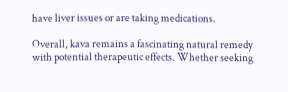have liver issues or are taking medications.

Overall, kava remains a fascinating natural remedy with potential therapeutic effects. Whether seeking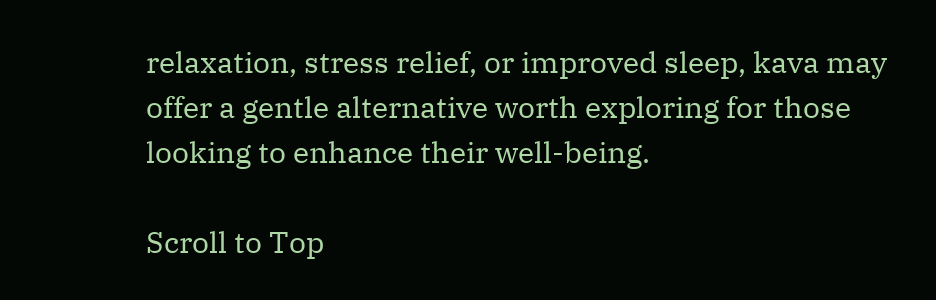relaxation, stress relief, or improved sleep, kava may offer a gentle alternative worth exploring for those looking to enhance their well-being.

Scroll to Top